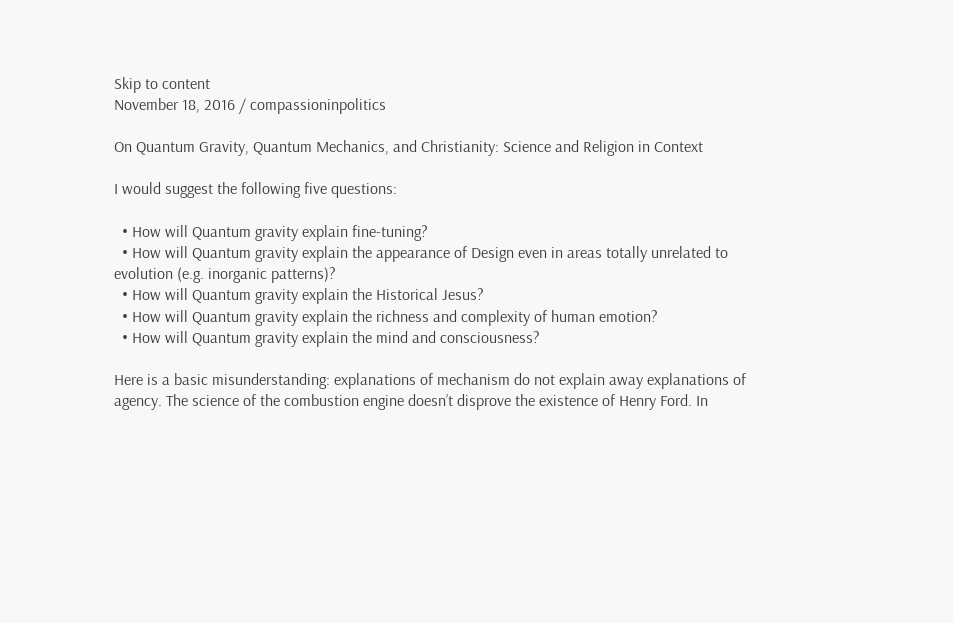Skip to content
November 18, 2016 / compassioninpolitics

On Quantum Gravity, Quantum Mechanics, and Christianity: Science and Religion in Context

I would suggest the following five questions:

  • How will Quantum gravity explain fine-tuning?
  • How will Quantum gravity explain the appearance of Design even in areas totally unrelated to evolution (e.g. inorganic patterns)?
  • How will Quantum gravity explain the Historical Jesus?
  • How will Quantum gravity explain the richness and complexity of human emotion?
  • How will Quantum gravity explain the mind and consciousness?

Here is a basic misunderstanding: explanations of mechanism do not explain away explanations of agency. The science of the combustion engine doesn’t disprove the existence of Henry Ford. In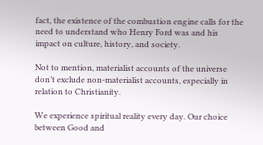fact, the existence of the combustion engine calls for the need to understand who Henry Ford was and his impact on culture, history, and society.

Not to mention, materialist accounts of the universe don’t exclude non-materialist accounts, especially in relation to Christianity.

We experience spiritual reality every day. Our choice between Good and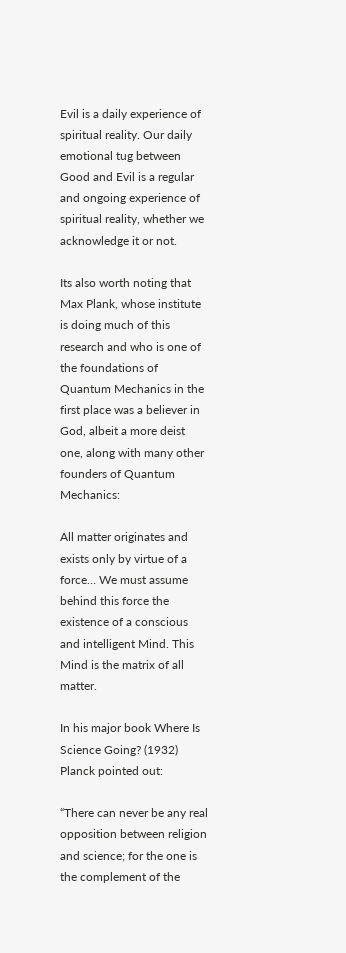Evil is a daily experience of spiritual reality. Our daily emotional tug between Good and Evil is a regular and ongoing experience of spiritual reality, whether we acknowledge it or not.

Its also worth noting that Max Plank, whose institute is doing much of this research and who is one of the foundations of Quantum Mechanics in the first place was a believer in God, albeit a more deist one, along with many other founders of Quantum Mechanics:

All matter originates and exists only by virtue of a force… We must assume behind this force the existence of a conscious and intelligent Mind. This Mind is the matrix of all matter.

In his major book Where Is Science Going? (1932) Planck pointed out:

“There can never be any real opposition between religion and science; for the one is the complement of the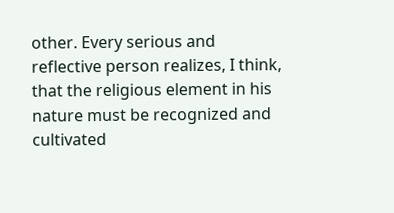other. Every serious and reflective person realizes, I think, that the religious element in his nature must be recognized and cultivated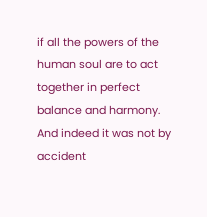if all the powers of the human soul are to act together in perfect balance and harmony. And indeed it was not by accident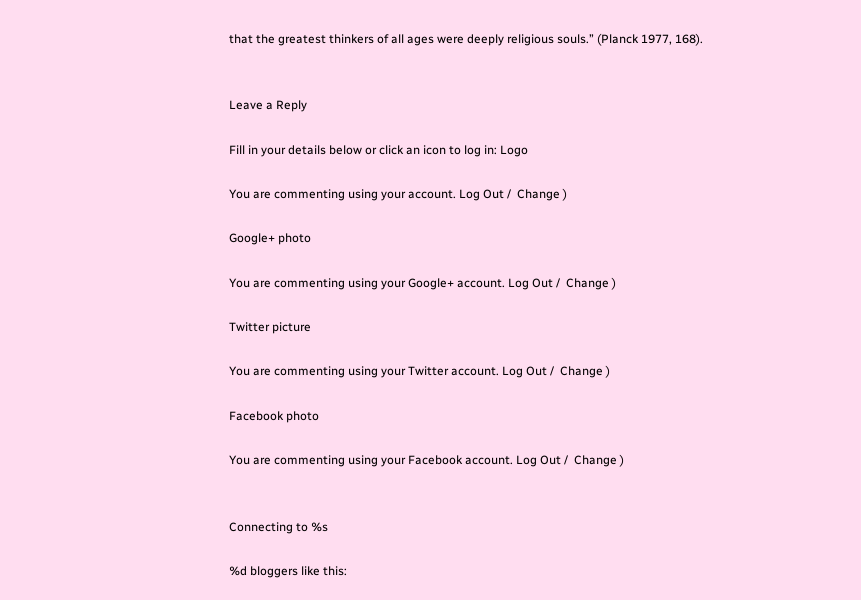that the greatest thinkers of all ages were deeply religious souls.” (Planck 1977, 168).


Leave a Reply

Fill in your details below or click an icon to log in: Logo

You are commenting using your account. Log Out /  Change )

Google+ photo

You are commenting using your Google+ account. Log Out /  Change )

Twitter picture

You are commenting using your Twitter account. Log Out /  Change )

Facebook photo

You are commenting using your Facebook account. Log Out /  Change )


Connecting to %s

%d bloggers like this: